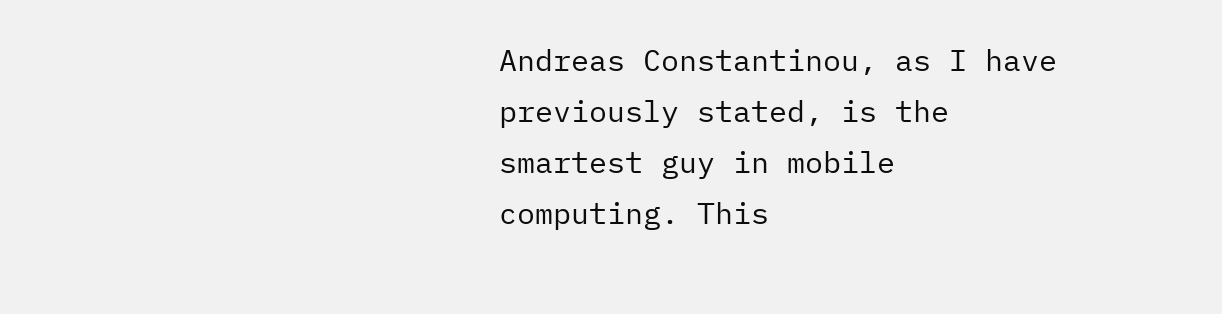Andreas Constantinou, as I have previously stated, is the smartest guy in mobile computing. This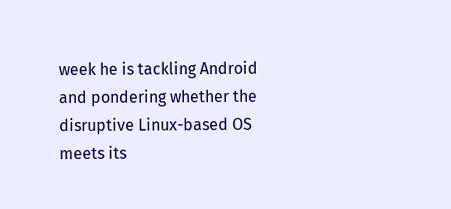week he is tackling Android and pondering whether the disruptive Linux-based OS meets its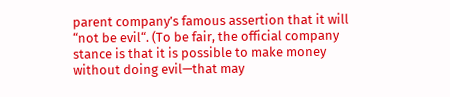parent company’s famous assertion that it will “not be evil“. (To be fair, the official company stance is that it is possible to make money without doing evil—that may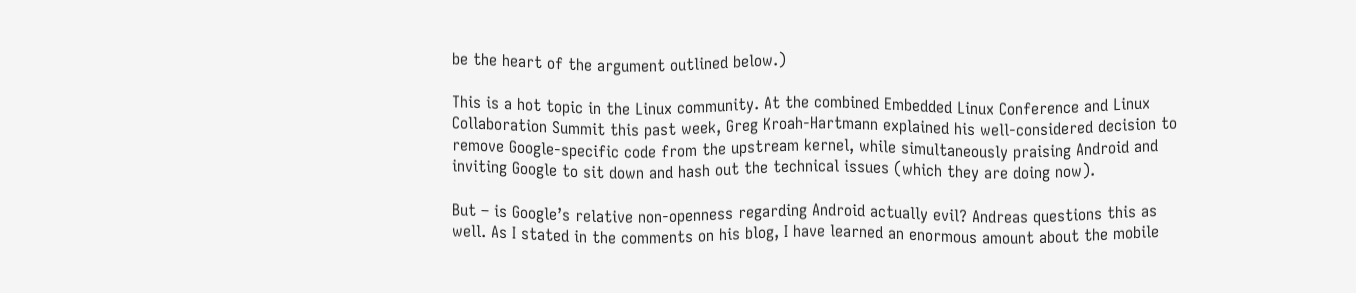be the heart of the argument outlined below.)

This is a hot topic in the Linux community. At the combined Embedded Linux Conference and Linux Collaboration Summit this past week, Greg Kroah-Hartmann explained his well-considered decision to remove Google-specific code from the upstream kernel, while simultaneously praising Android and inviting Google to sit down and hash out the technical issues (which they are doing now).

But – is Google’s relative non-openness regarding Android actually evil? Andreas questions this as well. As I stated in the comments on his blog, I have learned an enormous amount about the mobile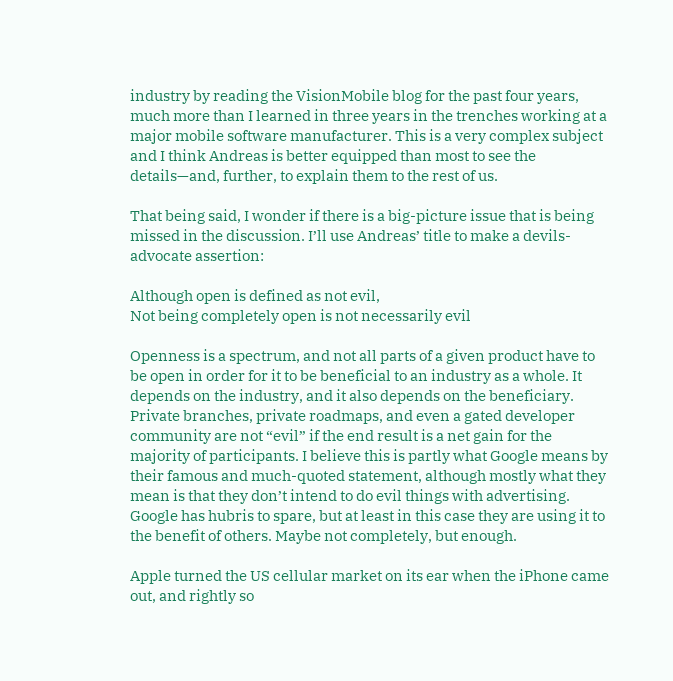industry by reading the VisionMobile blog for the past four years, much more than I learned in three years in the trenches working at a major mobile software manufacturer. This is a very complex subject and I think Andreas is better equipped than most to see the details—and, further, to explain them to the rest of us.

That being said, I wonder if there is a big-picture issue that is being missed in the discussion. I’ll use Andreas’ title to make a devils-advocate assertion:

Although open is defined as not evil,
Not being completely open is not necessarily evil

Openness is a spectrum, and not all parts of a given product have to be open in order for it to be beneficial to an industry as a whole. It depends on the industry, and it also depends on the beneficiary. Private branches, private roadmaps, and even a gated developer community are not “evil” if the end result is a net gain for the majority of participants. I believe this is partly what Google means by their famous and much-quoted statement, although mostly what they mean is that they don’t intend to do evil things with advertising. Google has hubris to spare, but at least in this case they are using it to the benefit of others. Maybe not completely, but enough.

Apple turned the US cellular market on its ear when the iPhone came out, and rightly so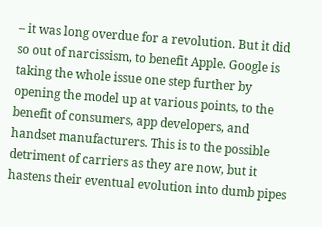– it was long overdue for a revolution. But it did so out of narcissism, to benefit Apple. Google is taking the whole issue one step further by opening the model up at various points, to the benefit of consumers, app developers, and handset manufacturers. This is to the possible detriment of carriers as they are now, but it hastens their eventual evolution into dumb pipes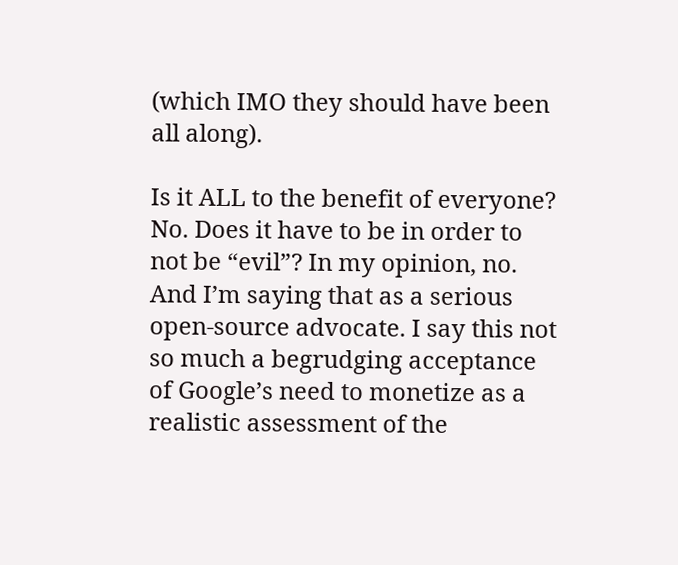(which IMO they should have been all along).

Is it ALL to the benefit of everyone? No. Does it have to be in order to not be “evil”? In my opinion, no. And I’m saying that as a serious open-source advocate. I say this not so much a begrudging acceptance of Google’s need to monetize as a realistic assessment of the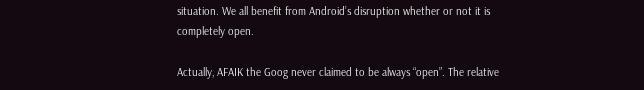situation. We all benefit from Android’s disruption whether or not it is completely open.

Actually, AFAIK the Goog never claimed to be always “open”. The relative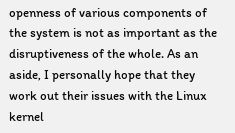openness of various components of the system is not as important as the disruptiveness of the whole. As an aside, I personally hope that they work out their issues with the Linux kernel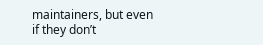maintainers, but even if they don’t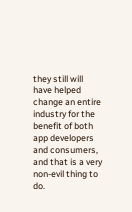they still will have helped change an entire industry for the benefit of both app developers and consumers, and that is a very non-evil thing to do.